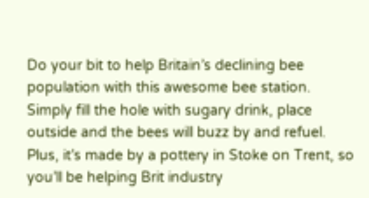Do your bit to help Britain’s declining bee population with this awesome bee station. Simply fill the hole with sugary drink, place outside and the bees will buzz by and refuel. Plus, it’s made by a pottery in Stoke on Trent, so you’ll be helping Brit industry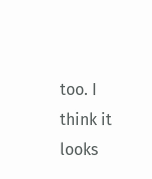too. I think it looks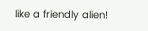like a friendly alien!